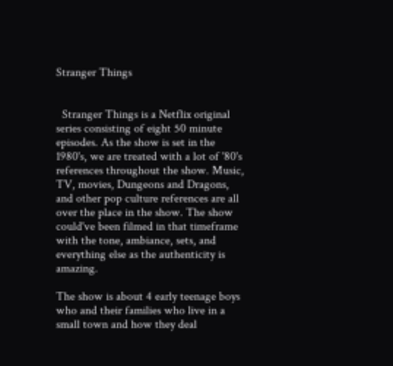Stranger Things


  Stranger Things is a Netflix original series consisting of eight 50 minute episodes. As the show is set in the 1980's, we are treated with a lot of '80's references throughout the show. Music, TV, movies, Dungeons and Dragons, and other pop culture references are all over the place in the show. The show could've been filmed in that timeframe with the tone, ambiance, sets, and everything else as the authenticity is amazing.

The show is about 4 early teenage boys who and their families who live in a small town and how they deal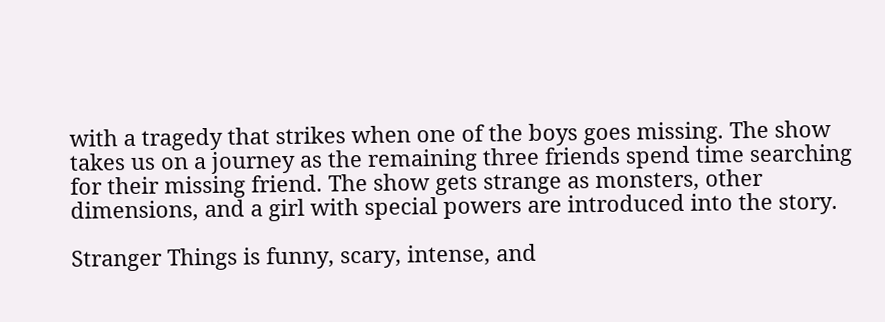with a tragedy that strikes when one of the boys goes missing. The show takes us on a journey as the remaining three friends spend time searching for their missing friend. The show gets strange as monsters, other dimensions, and a girl with special powers are introduced into the story.

Stranger Things is funny, scary, intense, and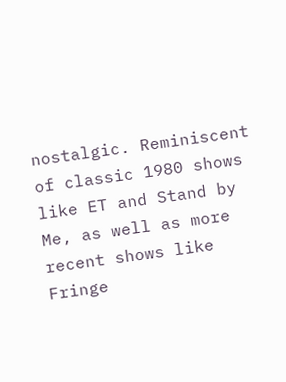nostalgic. Reminiscent of classic 1980 shows like ET and Stand by Me, as well as more recent shows like Fringe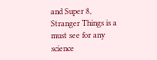and Super 8, Stranger Things is a must see for any science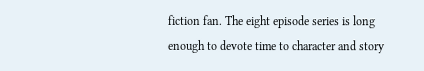fiction fan. The eight episode series is long enough to devote time to character and story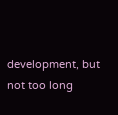development, but not too long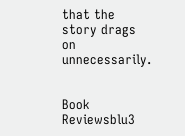that the story drags on unnecessarily.


Book Reviewsblu3